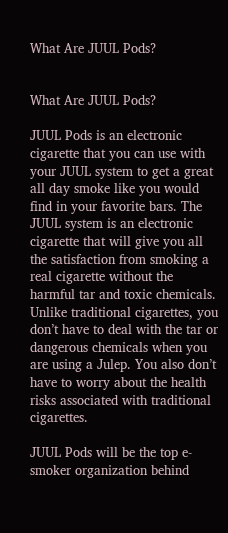What Are JUUL Pods?


What Are JUUL Pods?

JUUL Pods is an electronic cigarette that you can use with your JUUL system to get a great all day smoke like you would find in your favorite bars. The JUUL system is an electronic cigarette that will give you all the satisfaction from smoking a real cigarette without the harmful tar and toxic chemicals. Unlike traditional cigarettes, you don’t have to deal with the tar or dangerous chemicals when you are using a Julep. You also don’t have to worry about the health risks associated with traditional cigarettes.

JUUL Pods will be the top e-smoker organization behind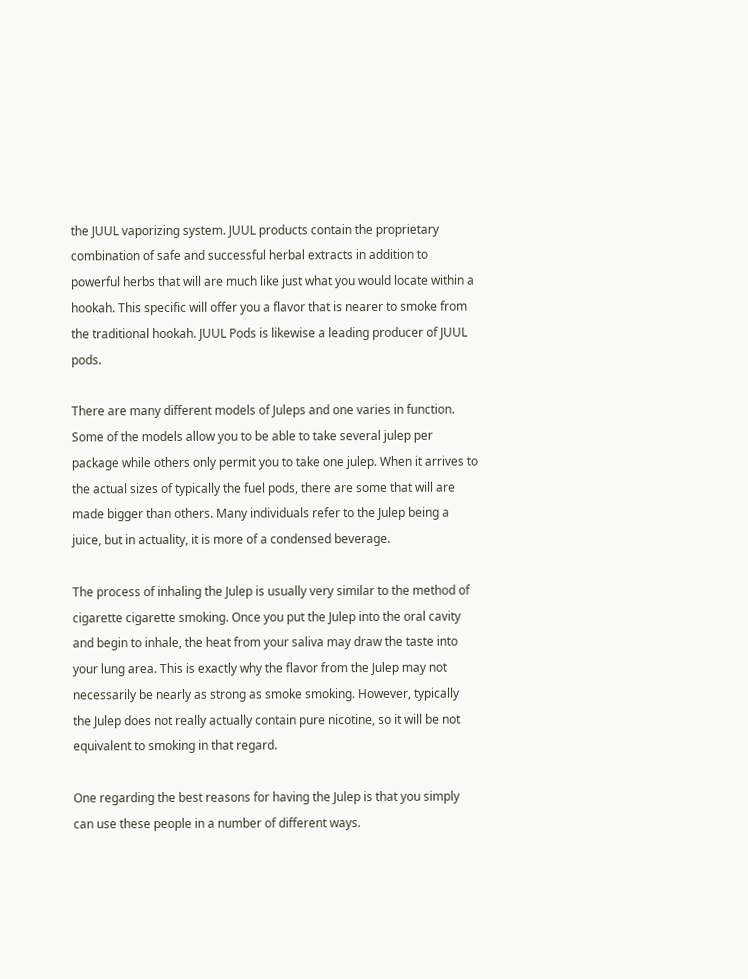the JUUL vaporizing system. JUUL products contain the proprietary combination of safe and successful herbal extracts in addition to powerful herbs that will are much like just what you would locate within a hookah. This specific will offer you a flavor that is nearer to smoke from the traditional hookah. JUUL Pods is likewise a leading producer of JUUL pods.

There are many different models of Juleps and one varies in function. Some of the models allow you to be able to take several julep per package while others only permit you to take one julep. When it arrives to the actual sizes of typically the fuel pods, there are some that will are made bigger than others. Many individuals refer to the Julep being a juice, but in actuality, it is more of a condensed beverage.

The process of inhaling the Julep is usually very similar to the method of cigarette cigarette smoking. Once you put the Julep into the oral cavity and begin to inhale, the heat from your saliva may draw the taste into your lung area. This is exactly why the flavor from the Julep may not necessarily be nearly as strong as smoke smoking. However, typically the Julep does not really actually contain pure nicotine, so it will be not equivalent to smoking in that regard.

One regarding the best reasons for having the Julep is that you simply can use these people in a number of different ways.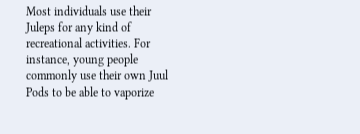Most individuals use their Juleps for any kind of recreational activities. For instance, young people commonly use their own Juul Pods to be able to vaporize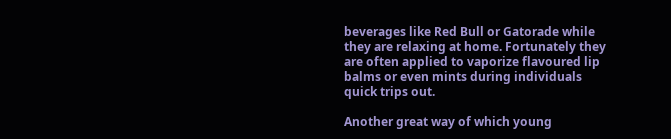beverages like Red Bull or Gatorade while they are relaxing at home. Fortunately they are often applied to vaporize flavoured lip balms or even mints during individuals quick trips out.

Another great way of which young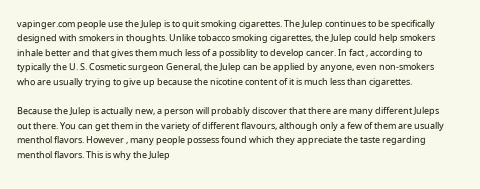vapinger.com people use the Julep is to quit smoking cigarettes. The Julep continues to be specifically designed with smokers in thoughts. Unlike tobacco smoking cigarettes, the Julep could help smokers inhale better and that gives them much less of a possiblity to develop cancer. In fact , according to typically the U. S. Cosmetic surgeon General, the Julep can be applied by anyone, even non-smokers who are usually trying to give up because the nicotine content of it is much less than cigarettes.

Because the Julep is actually new, a person will probably discover that there are many different Juleps out there. You can get them in the variety of different flavours, although only a few of them are usually menthol flavors. However , many people possess found which they appreciate the taste regarding menthol flavors. This is why the Julep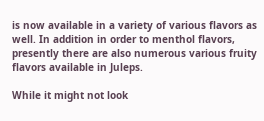is now available in a variety of various flavors as well. In addition in order to menthol flavors, presently there are also numerous various fruity flavors available in Juleps.

While it might not look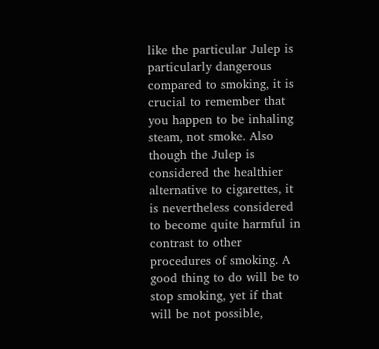like the particular Julep is particularly dangerous compared to smoking, it is crucial to remember that you happen to be inhaling steam, not smoke. Also though the Julep is considered the healthier alternative to cigarettes, it is nevertheless considered to become quite harmful in contrast to other procedures of smoking. A good thing to do will be to stop smoking, yet if that will be not possible,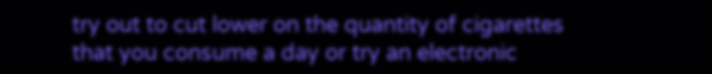try out to cut lower on the quantity of cigarettes that you consume a day or try an electronic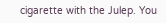cigarette with the Julep. You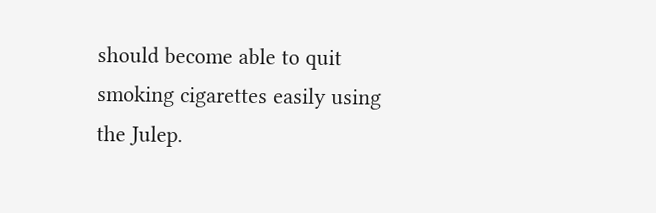should become able to quit smoking cigarettes easily using the Julep.